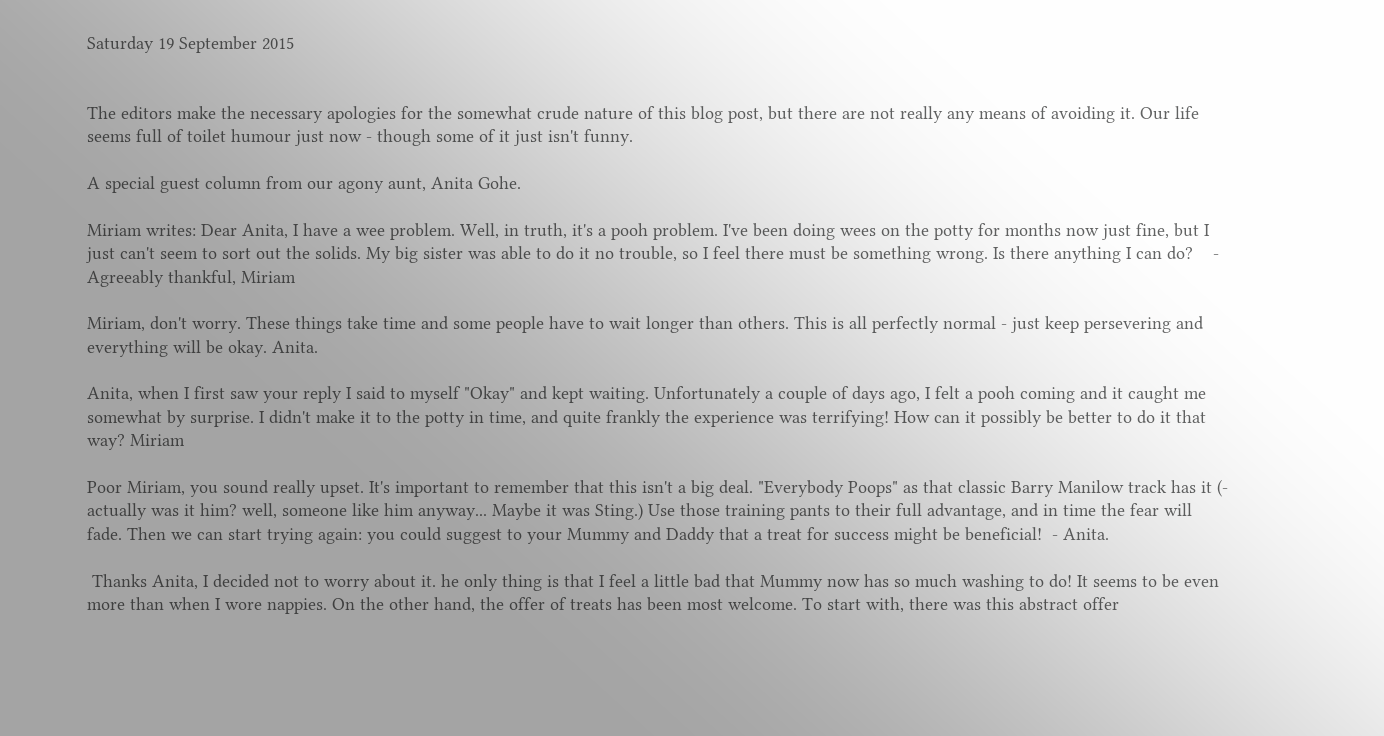Saturday 19 September 2015


The editors make the necessary apologies for the somewhat crude nature of this blog post, but there are not really any means of avoiding it. Our life seems full of toilet humour just now - though some of it just isn't funny.

A special guest column from our agony aunt, Anita Gohe.

Miriam writes: Dear Anita, I have a wee problem. Well, in truth, it's a pooh problem. I've been doing wees on the potty for months now just fine, but I just can't seem to sort out the solids. My big sister was able to do it no trouble, so I feel there must be something wrong. Is there anything I can do?    - Agreeably thankful, Miriam

Miriam, don't worry. These things take time and some people have to wait longer than others. This is all perfectly normal - just keep persevering and everything will be okay. Anita.

Anita, when I first saw your reply I said to myself "Okay" and kept waiting. Unfortunately a couple of days ago, I felt a pooh coming and it caught me somewhat by surprise. I didn't make it to the potty in time, and quite frankly the experience was terrifying! How can it possibly be better to do it that way? Miriam

Poor Miriam, you sound really upset. It's important to remember that this isn't a big deal. "Everybody Poops" as that classic Barry Manilow track has it (- actually was it him? well, someone like him anyway... Maybe it was Sting.) Use those training pants to their full advantage, and in time the fear will fade. Then we can start trying again: you could suggest to your Mummy and Daddy that a treat for success might be beneficial!  - Anita.

 Thanks Anita, I decided not to worry about it. he only thing is that I feel a little bad that Mummy now has so much washing to do! It seems to be even more than when I wore nappies. On the other hand, the offer of treats has been most welcome. To start with, there was this abstract offer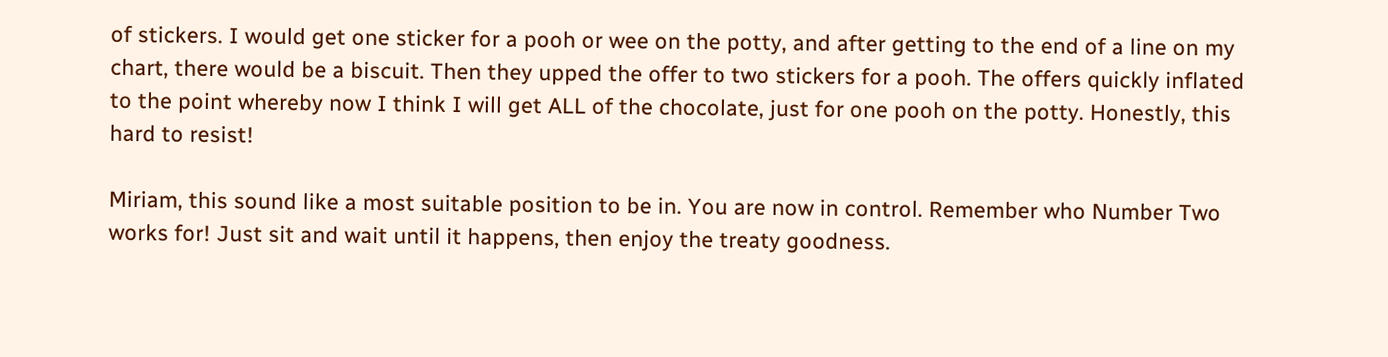of stickers. I would get one sticker for a pooh or wee on the potty, and after getting to the end of a line on my chart, there would be a biscuit. Then they upped the offer to two stickers for a pooh. The offers quickly inflated to the point whereby now I think I will get ALL of the chocolate, just for one pooh on the potty. Honestly, this hard to resist!

Miriam, this sound like a most suitable position to be in. You are now in control. Remember who Number Two works for! Just sit and wait until it happens, then enjoy the treaty goodness.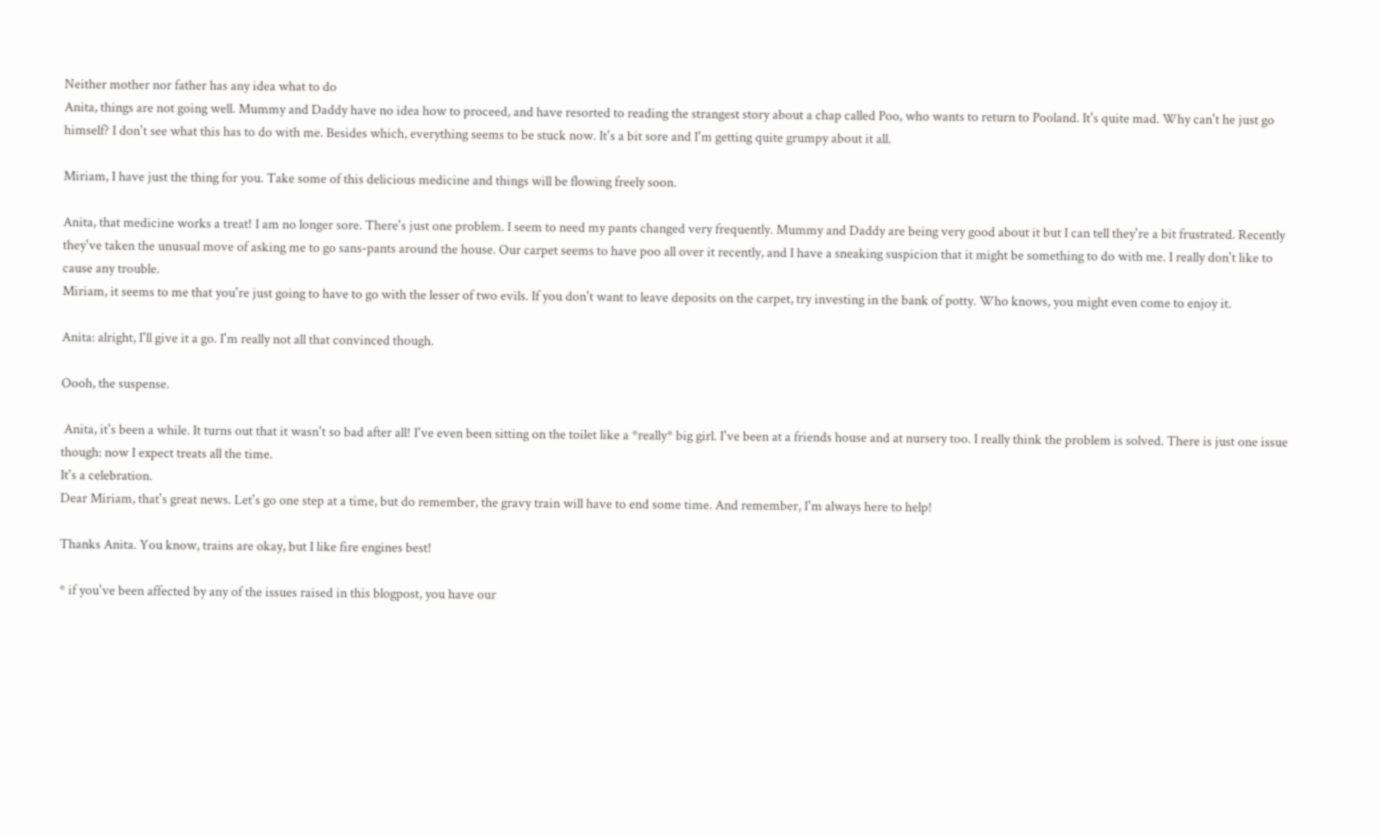Neither mother nor father has any idea what to do
Anita, things are not going well. Mummy and Daddy have no idea how to proceed, and have resorted to reading the strangest story about a chap called Poo, who wants to return to Pooland. It's quite mad. Why can't he just go himself? I don't see what this has to do with me. Besides which, everything seems to be stuck now. It's a bit sore and I'm getting quite grumpy about it all.

Miriam, I have just the thing for you. Take some of this delicious medicine and things will be flowing freely soon.

Anita, that medicine works a treat! I am no longer sore. There's just one problem. I seem to need my pants changed very frequently. Mummy and Daddy are being very good about it but I can tell they're a bit frustrated. Recently they've taken the unusual move of asking me to go sans-pants around the house. Our carpet seems to have poo all over it recently, and I have a sneaking suspicion that it might be something to do with me. I really don't like to cause any trouble.
Miriam, it seems to me that you're just going to have to go with the lesser of two evils. If you don't want to leave deposits on the carpet, try investing in the bank of potty. Who knows, you might even come to enjoy it.

Anita: alright, I'll give it a go. I'm really not all that convinced though.

Oooh, the suspense.

 Anita, it's been a while. It turns out that it wasn't so bad after all! I've even been sitting on the toilet like a *really* big girl. I've been at a friends house and at nursery too. I really think the problem is solved. There is just one issue though: now I expect treats all the time.
It's a celebration.
Dear Miriam, that's great news. Let's go one step at a time, but do remember, the gravy train will have to end some time. And remember, I'm always here to help!

Thanks Anita. You know, trains are okay, but I like fire engines best!

* if you've been affected by any of the issues raised in this blogpost, you have our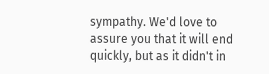sympathy. We'd love to assure you that it will end quickly, but as it didn't in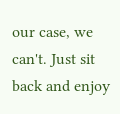our case, we can't. Just sit back and enjoy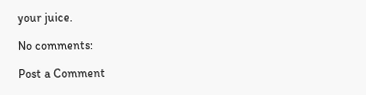your juice.

No comments:

Post a Comment